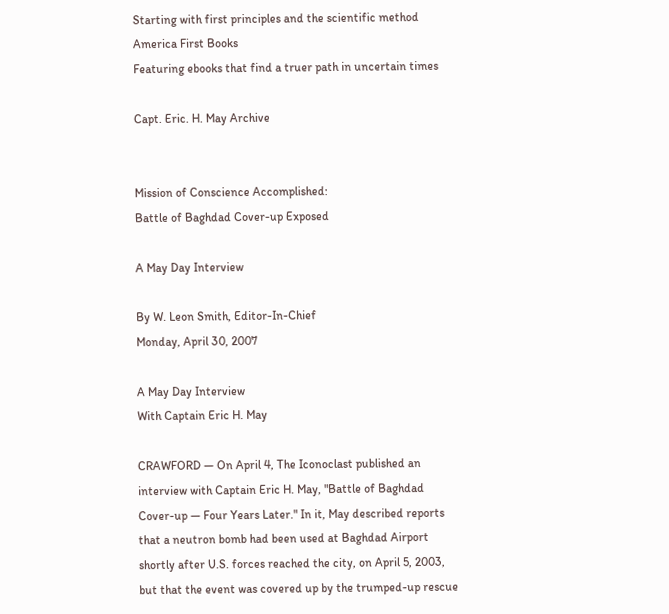Starting with first principles and the scientific method
America First Books
Featuring ebooks that find a truer path in uncertain times

Capt. Eric. H. May Archive


Mission of Conscience Accomplished:
Battle of Baghdad Cover-up Exposed

A May Day Interview

By W. Leon Smith, Editor-In-Chief
Monday, April 30, 2007

A May Day Interview
With Captain Eric H. May

CRAWFORD — On April 4, The Iconoclast published an interview with Captain Eric H. May, "Battle of Baghdad Cover-up — Four Years Later." In it, May described reports that a neutron bomb had been used at Baghdad Airport shortly after U.S. forces reached the city, on April 5, 2003, but that the event was covered up by the trumped-up rescue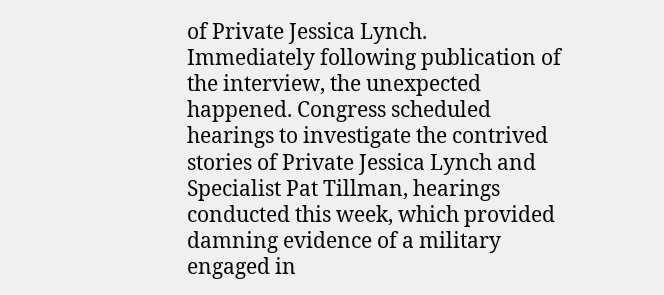of Private Jessica Lynch.
Immediately following publication of the interview, the unexpected happened. Congress scheduled hearings to investigate the contrived stories of Private Jessica Lynch and Specialist Pat Tillman, hearings conducted this week, which provided damning evidence of a military engaged in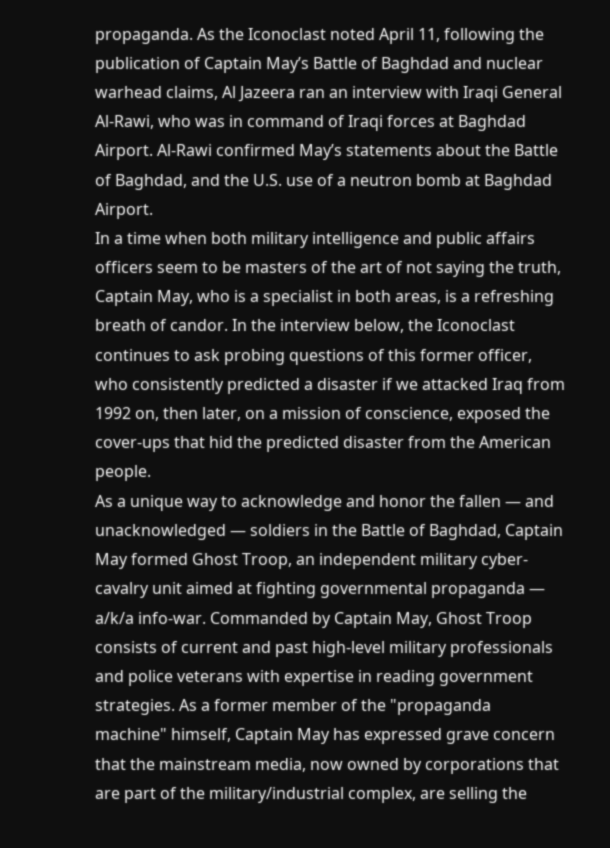propaganda. As the Iconoclast noted April 11, following the publication of Captain May’s Battle of Baghdad and nuclear warhead claims, Al Jazeera ran an interview with Iraqi General Al-Rawi, who was in command of Iraqi forces at Baghdad Airport. Al-Rawi confirmed May’s statements about the Battle of Baghdad, and the U.S. use of a neutron bomb at Baghdad Airport.
In a time when both military intelligence and public affairs officers seem to be masters of the art of not saying the truth, Captain May, who is a specialist in both areas, is a refreshing breath of candor. In the interview below, the Iconoclast continues to ask probing questions of this former officer, who consistently predicted a disaster if we attacked Iraq from 1992 on, then later, on a mission of conscience, exposed the cover-ups that hid the predicted disaster from the American people.
As a unique way to acknowledge and honor the fallen — and unacknowledged — soldiers in the Battle of Baghdad, Captain May formed Ghost Troop, an independent military cyber-cavalry unit aimed at fighting governmental propaganda — a/k/a info-war. Commanded by Captain May, Ghost Troop consists of current and past high-level military professionals and police veterans with expertise in reading government strategies. As a former member of the "propaganda machine" himself, Captain May has expressed grave concern that the mainstream media, now owned by corporations that are part of the military/industrial complex, are selling the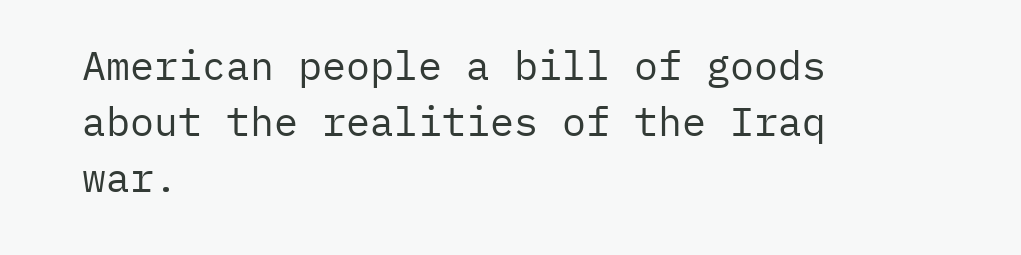American people a bill of goods about the realities of the Iraq war.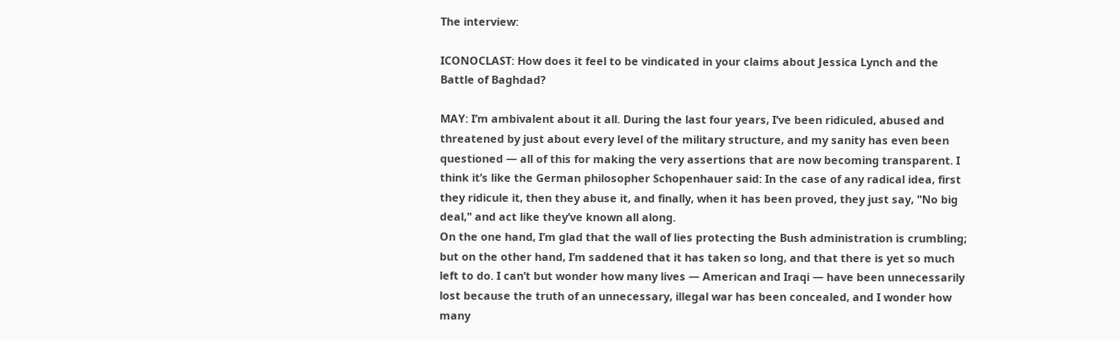The interview:

ICONOCLAST: How does it feel to be vindicated in your claims about Jessica Lynch and the Battle of Baghdad?

MAY: I’m ambivalent about it all. During the last four years, I’ve been ridiculed, abused and threatened by just about every level of the military structure, and my sanity has even been questioned — all of this for making the very assertions that are now becoming transparent. I think it’s like the German philosopher Schopenhauer said: In the case of any radical idea, first they ridicule it, then they abuse it, and finally, when it has been proved, they just say, "No big deal," and act like they’ve known all along.
On the one hand, I’m glad that the wall of lies protecting the Bush administration is crumbling; but on the other hand, I’m saddened that it has taken so long, and that there is yet so much left to do. I can’t but wonder how many lives — American and Iraqi — have been unnecessarily lost because the truth of an unnecessary, illegal war has been concealed, and I wonder how many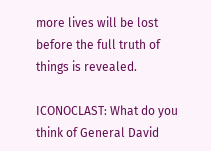more lives will be lost before the full truth of things is revealed.

ICONOCLAST: What do you think of General David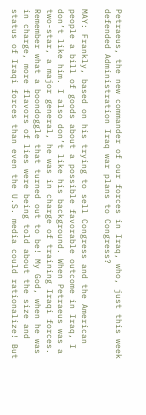Petraeus, the new commander of our forces in Iraq, who, just this week defended Administration Iraq war plans to Congress?

MAY: Frankly, based on his trying to sell Congress and the American people a bill of goods about a possible favorable outcome in Iraq, I don’t like him. I also don’t like his background. When Petraeus was a two-star, a major general, he was in charge of training Iraqi forces. Remember what a boondoggle that turned out to be! My God, when he was in charge, more flavors of lies were being told about the size and status of Iraqi forces than even the U.S. media could rationalize! But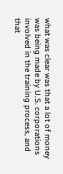what was clear was that a lot of money was being made by U.S. corporations involved in the training process, and that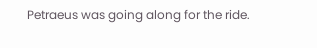Petraeus was going along for the ride.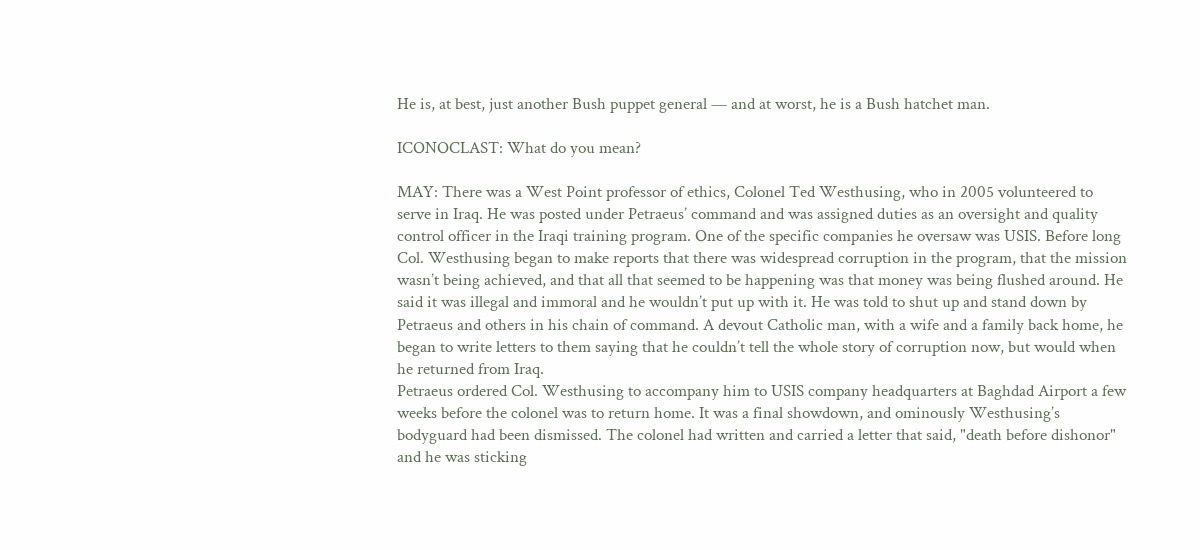He is, at best, just another Bush puppet general — and at worst, he is a Bush hatchet man.

ICONOCLAST: What do you mean?

MAY: There was a West Point professor of ethics, Colonel Ted Westhusing, who in 2005 volunteered to serve in Iraq. He was posted under Petraeus’ command and was assigned duties as an oversight and quality control officer in the Iraqi training program. One of the specific companies he oversaw was USIS. Before long Col. Westhusing began to make reports that there was widespread corruption in the program, that the mission wasn’t being achieved, and that all that seemed to be happening was that money was being flushed around. He said it was illegal and immoral and he wouldn’t put up with it. He was told to shut up and stand down by Petraeus and others in his chain of command. A devout Catholic man, with a wife and a family back home, he began to write letters to them saying that he couldn’t tell the whole story of corruption now, but would when he returned from Iraq.
Petraeus ordered Col. Westhusing to accompany him to USIS company headquarters at Baghdad Airport a few weeks before the colonel was to return home. It was a final showdown, and ominously Westhusing’s bodyguard had been dismissed. The colonel had written and carried a letter that said, "death before dishonor" and he was sticking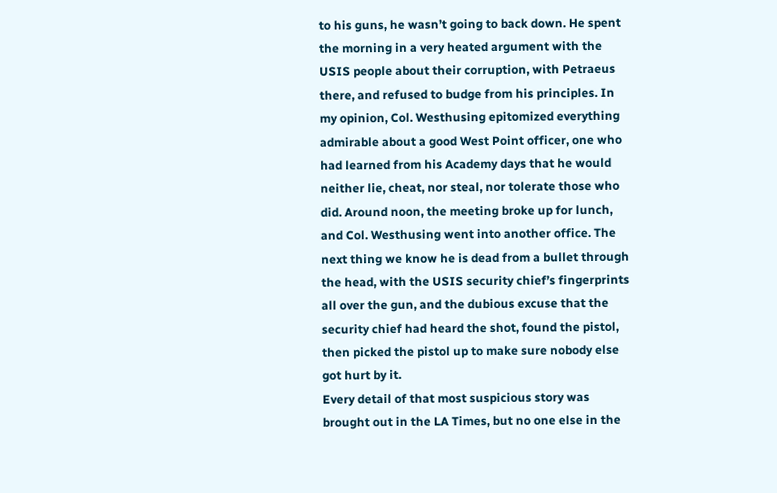to his guns, he wasn’t going to back down. He spent the morning in a very heated argument with the USIS people about their corruption, with Petraeus there, and refused to budge from his principles. In my opinion, Col. Westhusing epitomized everything admirable about a good West Point officer, one who had learned from his Academy days that he would neither lie, cheat, nor steal, nor tolerate those who did. Around noon, the meeting broke up for lunch, and Col. Westhusing went into another office. The next thing we know he is dead from a bullet through the head, with the USIS security chief’s fingerprints all over the gun, and the dubious excuse that the security chief had heard the shot, found the pistol, then picked the pistol up to make sure nobody else got hurt by it.
Every detail of that most suspicious story was brought out in the LA Times, but no one else in the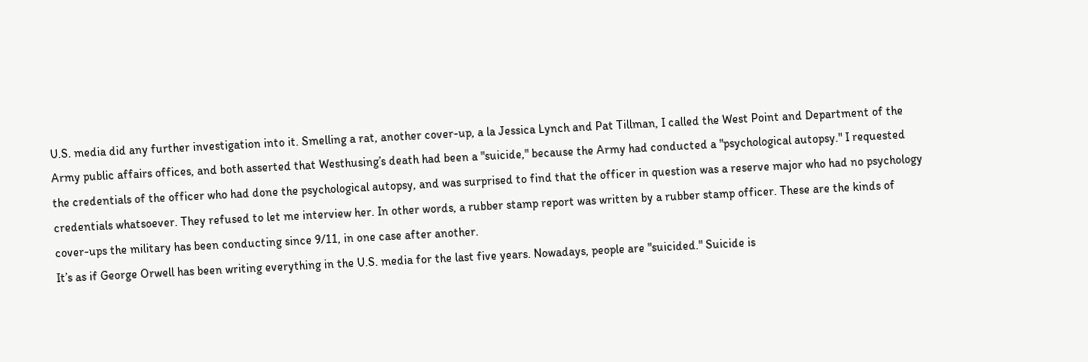U.S. media did any further investigation into it. Smelling a rat, another cover-up, a la Jessica Lynch and Pat Tillman, I called the West Point and Department of the Army public affairs offices, and both asserted that Westhusing’s death had been a "suicide," because the Army had conducted a "psychological autopsy." I requested the credentials of the officer who had done the psychological autopsy, and was surprised to find that the officer in question was a reserve major who had no psychology credentials whatsoever. They refused to let me interview her. In other words, a rubber stamp report was written by a rubber stamp officer. These are the kinds of cover-ups the military has been conducting since 9/11, in one case after another.
It’s as if George Orwell has been writing everything in the U.S. media for the last five years. Nowadays, people are "suicided." Suicide is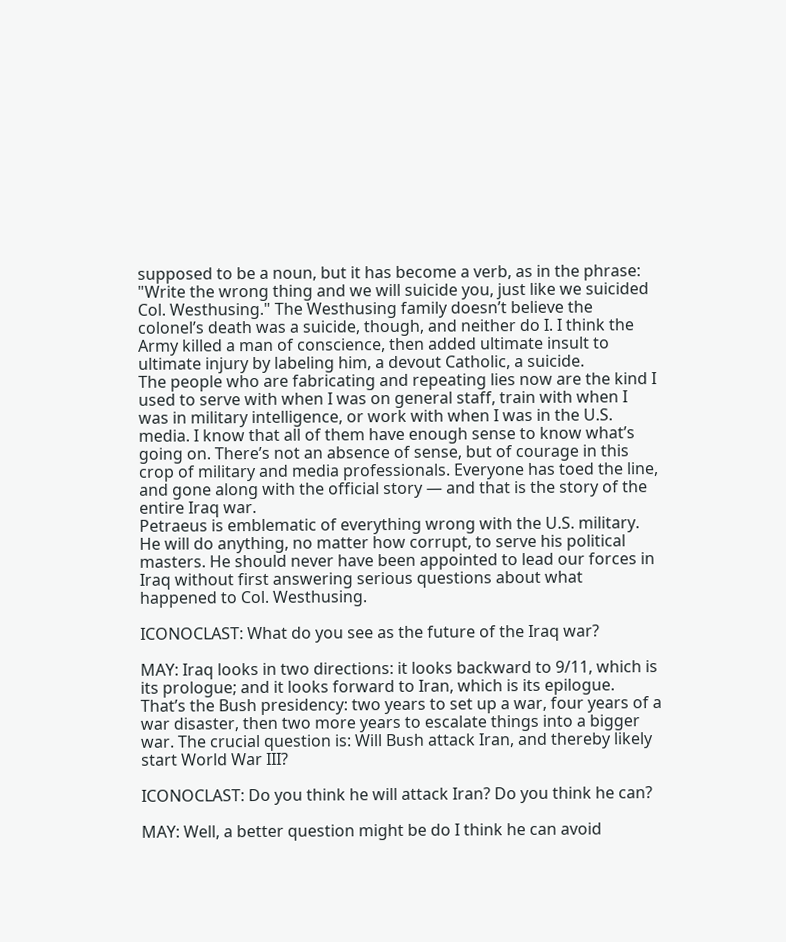supposed to be a noun, but it has become a verb, as in the phrase: "Write the wrong thing and we will suicide you, just like we suicided Col. Westhusing." The Westhusing family doesn’t believe the colonel’s death was a suicide, though, and neither do I. I think the Army killed a man of conscience, then added ultimate insult to ultimate injury by labeling him, a devout Catholic, a suicide.
The people who are fabricating and repeating lies now are the kind I used to serve with when I was on general staff, train with when I was in military intelligence, or work with when I was in the U.S. media. I know that all of them have enough sense to know what’s going on. There’s not an absence of sense, but of courage in this crop of military and media professionals. Everyone has toed the line, and gone along with the official story — and that is the story of the entire Iraq war.
Petraeus is emblematic of everything wrong with the U.S. military. He will do anything, no matter how corrupt, to serve his political masters. He should never have been appointed to lead our forces in Iraq without first answering serious questions about what happened to Col. Westhusing.

ICONOCLAST: What do you see as the future of the Iraq war?

MAY: Iraq looks in two directions: it looks backward to 9/11, which is its prologue; and it looks forward to Iran, which is its epilogue. That’s the Bush presidency: two years to set up a war, four years of a war disaster, then two more years to escalate things into a bigger war. The crucial question is: Will Bush attack Iran, and thereby likely start World War III?

ICONOCLAST: Do you think he will attack Iran? Do you think he can?

MAY: Well, a better question might be do I think he can avoid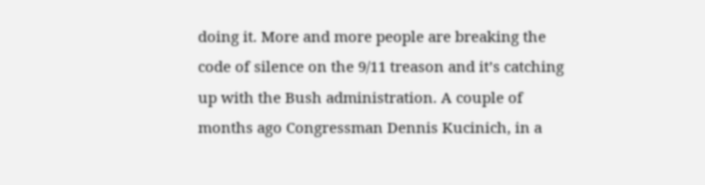doing it. More and more people are breaking the code of silence on the 9/11 treason and it’s catching up with the Bush administration. A couple of months ago Congressman Dennis Kucinich, in a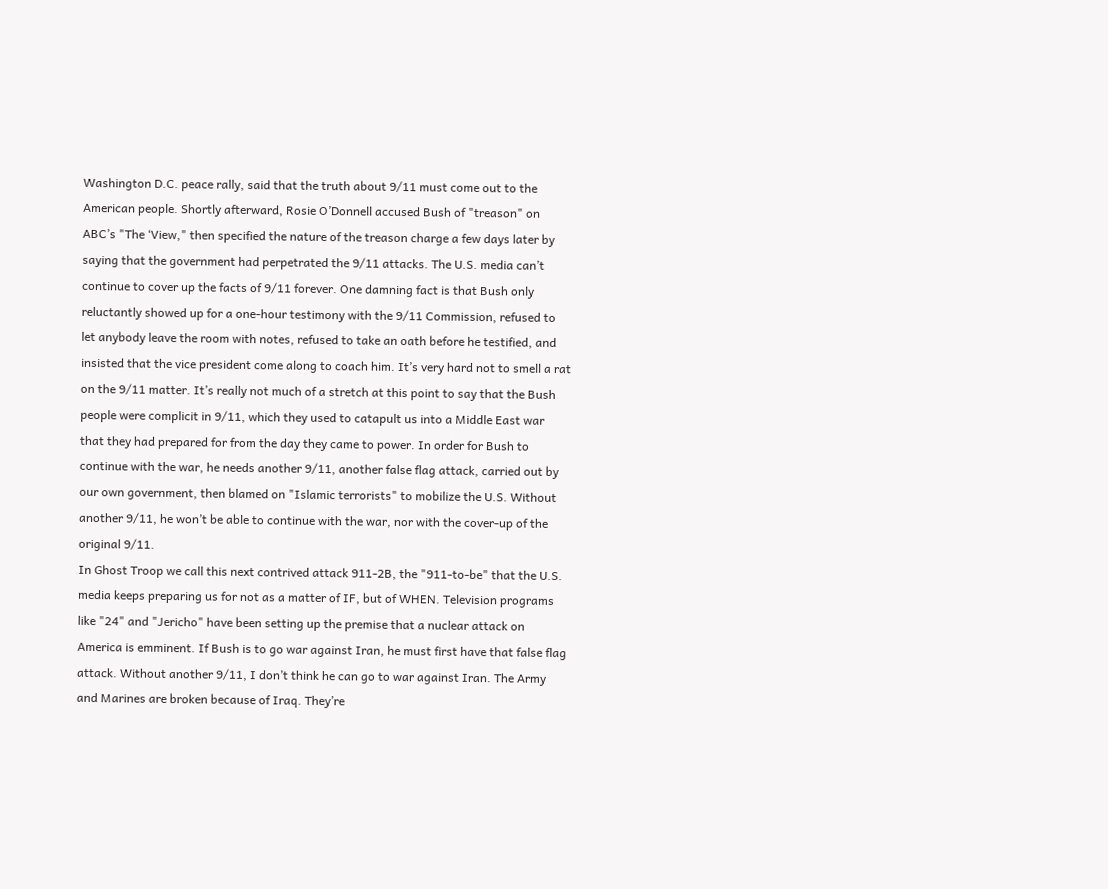Washington D.C. peace rally, said that the truth about 9/11 must come out to the American people. Shortly afterward, Rosie O’Donnell accused Bush of "treason" on ABC’s "The ‘View," then specified the nature of the treason charge a few days later by saying that the government had perpetrated the 9/11 attacks. The U.S. media can’t continue to cover up the facts of 9/11 forever. One damning fact is that Bush only reluctantly showed up for a one-hour testimony with the 9/11 Commission, refused to let anybody leave the room with notes, refused to take an oath before he testified, and insisted that the vice president come along to coach him. It’s very hard not to smell a rat on the 9/11 matter. It’s really not much of a stretch at this point to say that the Bush people were complicit in 9/11, which they used to catapult us into a Middle East war that they had prepared for from the day they came to power. In order for Bush to continue with the war, he needs another 9/11, another false flag attack, carried out by our own government, then blamed on "Islamic terrorists" to mobilize the U.S. Without another 9/11, he won’t be able to continue with the war, nor with the cover-up of the original 9/11.
In Ghost Troop we call this next contrived attack 911-2B, the "911-to-be" that the U.S. media keeps preparing us for not as a matter of IF, but of WHEN. Television programs like "24" and "Jericho" have been setting up the premise that a nuclear attack on America is emminent. If Bush is to go war against Iran, he must first have that false flag attack. Without another 9/11, I don’t think he can go to war against Iran. The Army and Marines are broken because of Iraq. They’re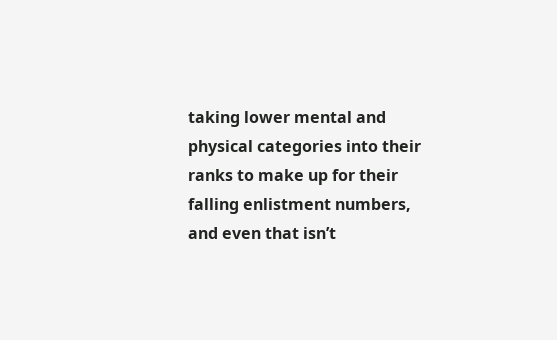taking lower mental and physical categories into their ranks to make up for their falling enlistment numbers, and even that isn’t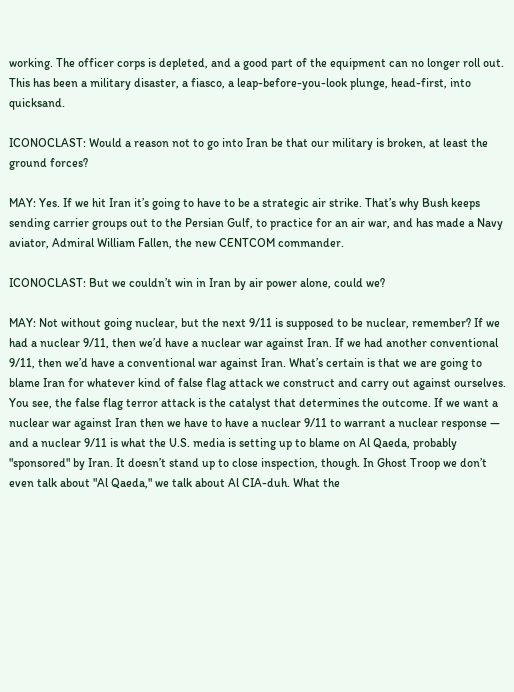working. The officer corps is depleted, and a good part of the equipment can no longer roll out. This has been a military disaster, a fiasco, a leap-before-you-look plunge, head-first, into quicksand.

ICONOCLAST: Would a reason not to go into Iran be that our military is broken, at least the ground forces?

MAY: Yes. If we hit Iran it’s going to have to be a strategic air strike. That’s why Bush keeps sending carrier groups out to the Persian Gulf, to practice for an air war, and has made a Navy aviator, Admiral William Fallen, the new CENTCOM commander.

ICONOCLAST: But we couldn’t win in Iran by air power alone, could we?

MAY: Not without going nuclear, but the next 9/11 is supposed to be nuclear, remember? If we had a nuclear 9/11, then we’d have a nuclear war against Iran. If we had another conventional 9/11, then we’d have a conventional war against Iran. What’s certain is that we are going to blame Iran for whatever kind of false flag attack we construct and carry out against ourselves. You see, the false flag terror attack is the catalyst that determines the outcome. If we want a nuclear war against Iran then we have to have a nuclear 9/11 to warrant a nuclear response — and a nuclear 9/11 is what the U.S. media is setting up to blame on Al Qaeda, probably "sponsored" by Iran. It doesn’t stand up to close inspection, though. In Ghost Troop we don’t even talk about "Al Qaeda," we talk about Al CIA-duh. What the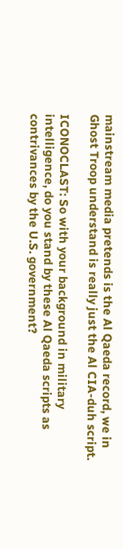mainstream media pretends is the Al Qaeda record, we in Ghost Troop understand is really just the Al CIA-duh script.

ICONOCLAST: So with your background in military intelligence, do you stand by these Al Qaeda scripts as contrivances by the U.S. government?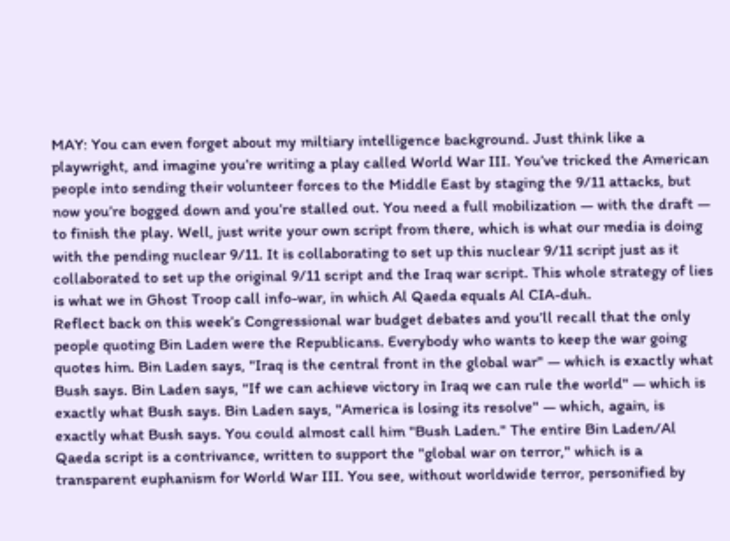MAY: You can even forget about my miltiary intelligence background. Just think like a playwright, and imagine you’re writing a play called World War III. You’ve tricked the American people into sending their volunteer forces to the Middle East by staging the 9/11 attacks, but now you’re bogged down and you’re stalled out. You need a full mobilization — with the draft — to finish the play. Well, just write your own script from there, which is what our media is doing with the pending nuclear 9/11. It is collaborating to set up this nuclear 9/11 script just as it collaborated to set up the original 9/11 script and the Iraq war script. This whole strategy of lies is what we in Ghost Troop call info-war, in which Al Qaeda equals Al CIA-duh.
Reflect back on this week’s Congressional war budget debates and you’ll recall that the only people quoting Bin Laden were the Republicans. Everybody who wants to keep the war going quotes him. Bin Laden says, "Iraq is the central front in the global war" — which is exactly what Bush says. Bin Laden says, "If we can achieve victory in Iraq we can rule the world" — which is exactly what Bush says. Bin Laden says, "America is losing its resolve" — which, again, is exactly what Bush says. You could almost call him "Bush Laden." The entire Bin Laden/Al Qaeda script is a contrivance, written to support the "global war on terror," which is a transparent euphanism for World War III. You see, without worldwide terror, personified by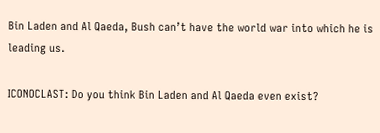Bin Laden and Al Qaeda, Bush can’t have the world war into which he is leading us.

ICONOCLAST: Do you think Bin Laden and Al Qaeda even exist?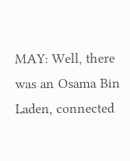MAY: Well, there was an Osama Bin Laden, connected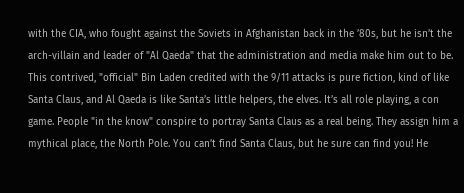with the CIA, who fought against the Soviets in Afghanistan back in the ’80s, but he isn’t the arch-villain and leader of "Al Qaeda" that the administration and media make him out to be. This contrived, "official" Bin Laden credited with the 9/11 attacks is pure fiction, kind of like Santa Claus, and Al Qaeda is like Santa’s little helpers, the elves. It’s all role playing, a con game. People "in the know" conspire to portray Santa Claus as a real being. They assign him a mythical place, the North Pole. You can’t find Santa Claus, but he sure can find you! He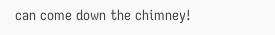can come down the chimney!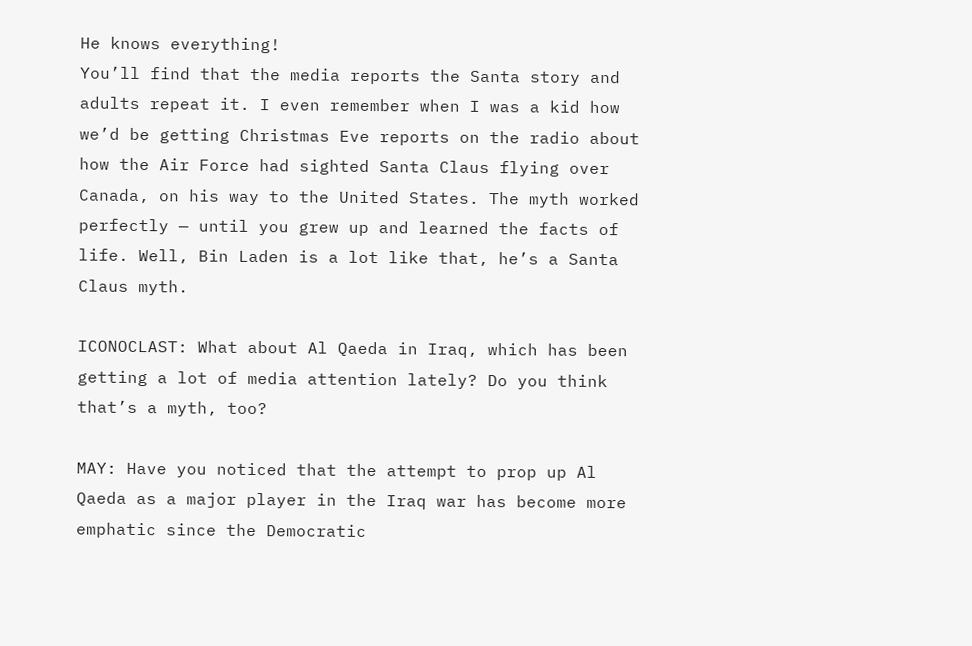He knows everything!
You’ll find that the media reports the Santa story and adults repeat it. I even remember when I was a kid how we’d be getting Christmas Eve reports on the radio about how the Air Force had sighted Santa Claus flying over Canada, on his way to the United States. The myth worked perfectly — until you grew up and learned the facts of life. Well, Bin Laden is a lot like that, he’s a Santa Claus myth.

ICONOCLAST: What about Al Qaeda in Iraq, which has been getting a lot of media attention lately? Do you think that’s a myth, too?

MAY: Have you noticed that the attempt to prop up Al Qaeda as a major player in the Iraq war has become more emphatic since the Democratic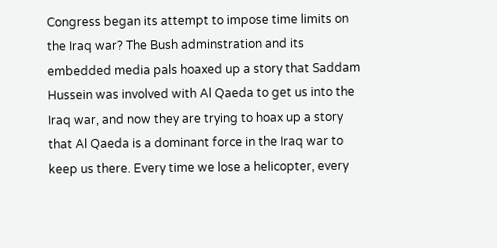Congress began its attempt to impose time limits on the Iraq war? The Bush adminstration and its embedded media pals hoaxed up a story that Saddam Hussein was involved with Al Qaeda to get us into the Iraq war, and now they are trying to hoax up a story that Al Qaeda is a dominant force in the Iraq war to keep us there. Every time we lose a helicopter, every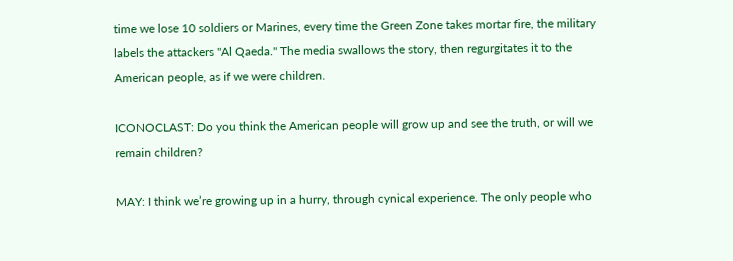time we lose 10 soldiers or Marines, every time the Green Zone takes mortar fire, the military labels the attackers "Al Qaeda." The media swallows the story, then regurgitates it to the American people, as if we were children.

ICONOCLAST: Do you think the American people will grow up and see the truth, or will we remain children?

MAY: I think we’re growing up in a hurry, through cynical experience. The only people who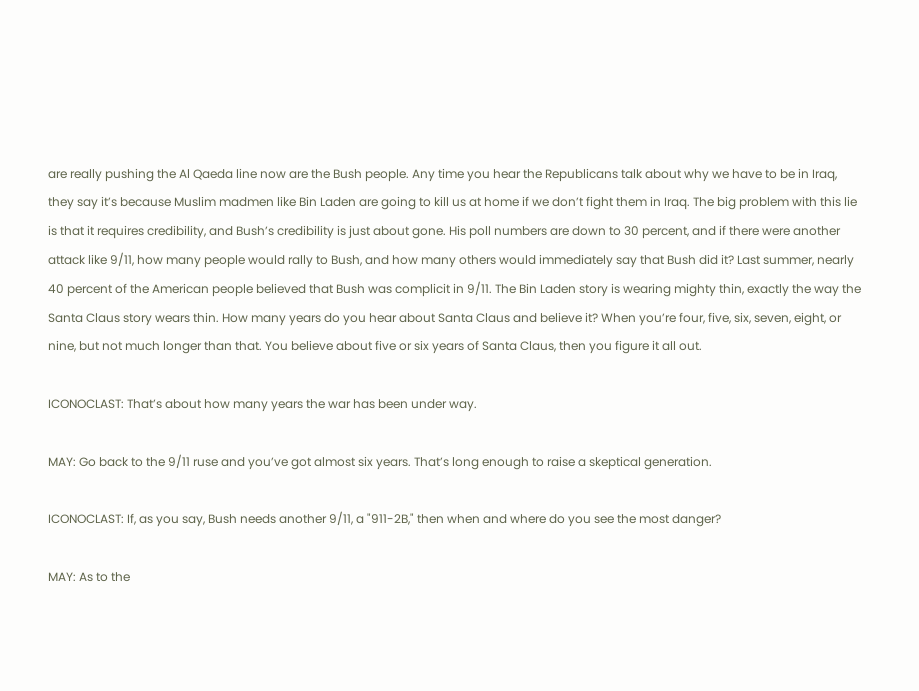are really pushing the Al Qaeda line now are the Bush people. Any time you hear the Republicans talk about why we have to be in Iraq, they say it’s because Muslim madmen like Bin Laden are going to kill us at home if we don’t fight them in Iraq. The big problem with this lie is that it requires credibility, and Bush’s credibility is just about gone. His poll numbers are down to 30 percent, and if there were another attack like 9/11, how many people would rally to Bush, and how many others would immediately say that Bush did it? Last summer, nearly 40 percent of the American people believed that Bush was complicit in 9/11. The Bin Laden story is wearing mighty thin, exactly the way the Santa Claus story wears thin. How many years do you hear about Santa Claus and believe it? When you’re four, five, six, seven, eight, or nine, but not much longer than that. You believe about five or six years of Santa Claus, then you figure it all out.

ICONOCLAST: That’s about how many years the war has been under way.

MAY: Go back to the 9/11 ruse and you’ve got almost six years. That’s long enough to raise a skeptical generation.

ICONOCLAST: If, as you say, Bush needs another 9/11, a "911-2B," then when and where do you see the most danger?

MAY: As to the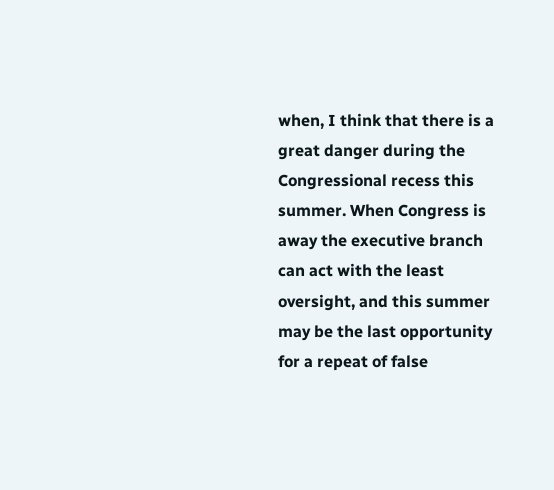when, I think that there is a great danger during the Congressional recess this summer. When Congress is away the executive branch can act with the least oversight, and this summer may be the last opportunity for a repeat of false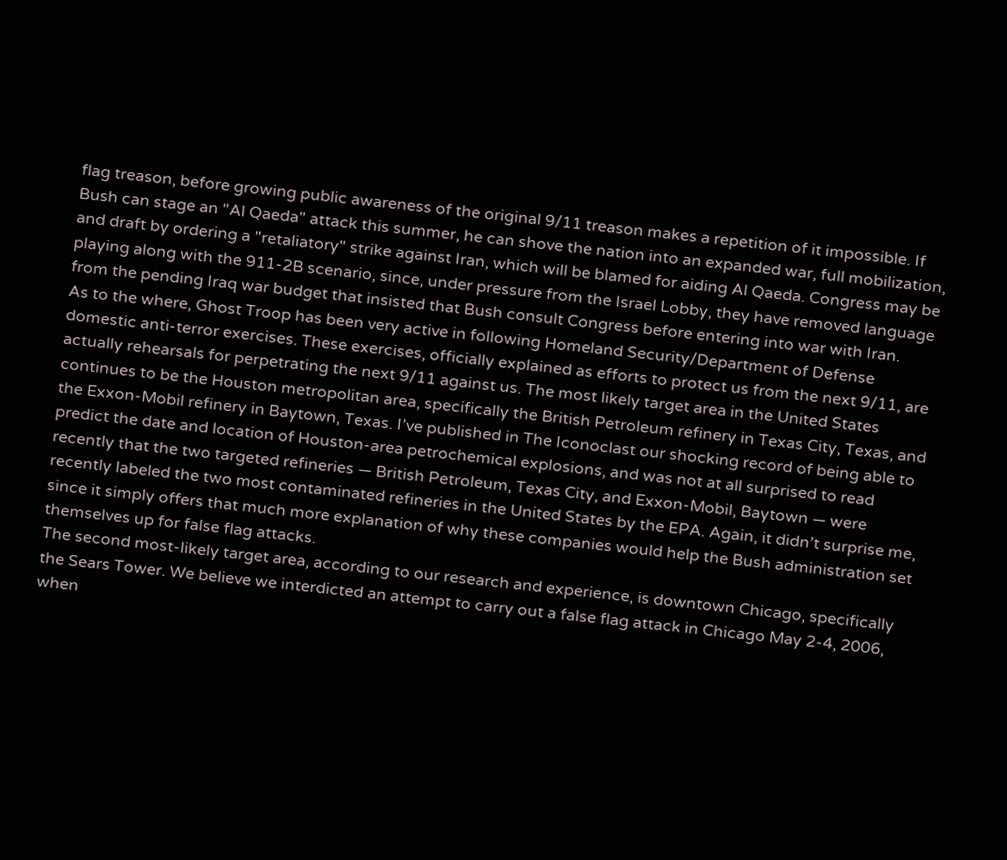flag treason, before growing public awareness of the original 9/11 treason makes a repetition of it impossible. If Bush can stage an "Al Qaeda" attack this summer, he can shove the nation into an expanded war, full mobilization, and draft by ordering a "retaliatory" strike against Iran, which will be blamed for aiding Al Qaeda. Congress may be playing along with the 911-2B scenario, since, under pressure from the Israel Lobby, they have removed language from the pending Iraq war budget that insisted that Bush consult Congress before entering into war with Iran.
As to the where, Ghost Troop has been very active in following Homeland Security/Department of Defense domestic anti-terror exercises. These exercises, officially explained as efforts to protect us from the next 9/11, are actually rehearsals for perpetrating the next 9/11 against us. The most likely target area in the United States continues to be the Houston metropolitan area, specifically the British Petroleum refinery in Texas City, Texas, and the Exxon-Mobil refinery in Baytown, Texas. I’ve published in The Iconoclast our shocking record of being able to predict the date and location of Houston-area petrochemical explosions, and was not at all surprised to read recently that the two targeted refineries — British Petroleum, Texas City, and Exxon-Mobil, Baytown — were recently labeled the two most contaminated refineries in the United States by the EPA. Again, it didn’t surprise me, since it simply offers that much more explanation of why these companies would help the Bush administration set themselves up for false flag attacks.
The second most-likely target area, according to our research and experience, is downtown Chicago, specifically the Sears Tower. We believe we interdicted an attempt to carry out a false flag attack in Chicago May 2-4, 2006, when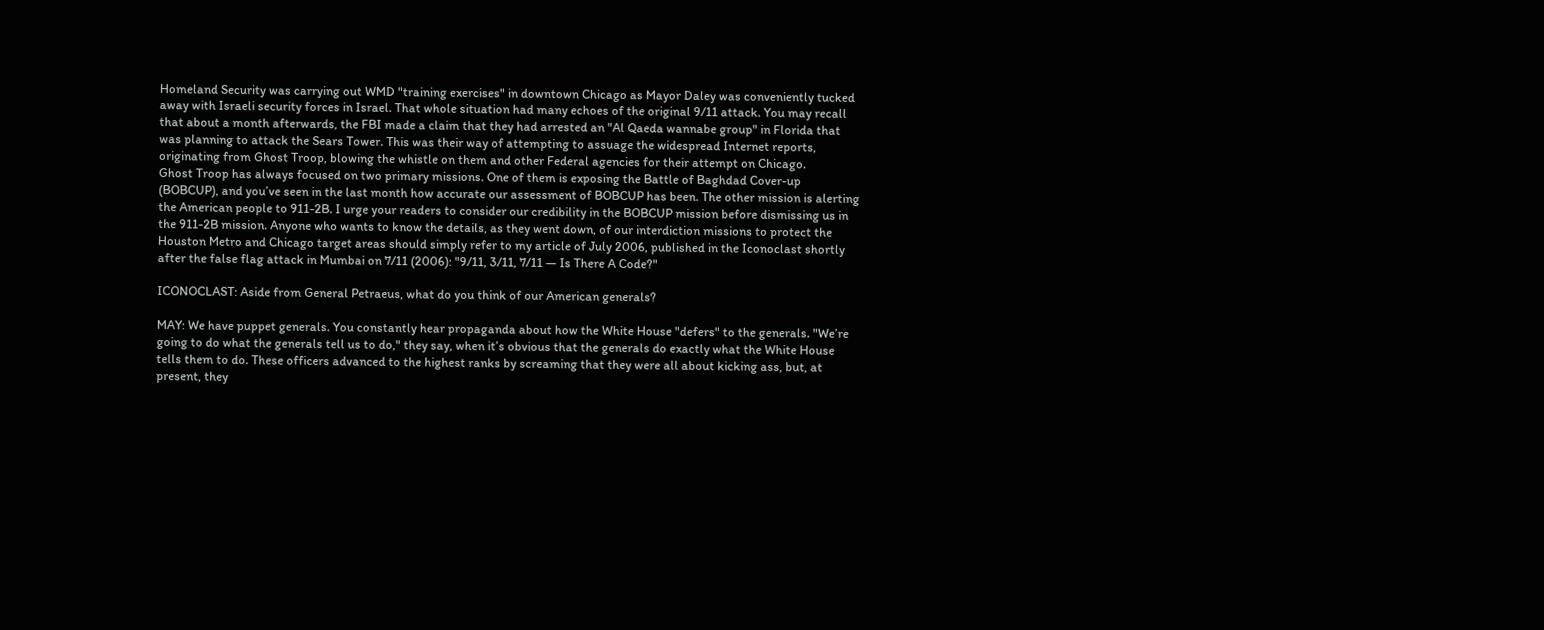Homeland Security was carrying out WMD "training exercises" in downtown Chicago as Mayor Daley was conveniently tucked away with Israeli security forces in Israel. That whole situation had many echoes of the original 9/11 attack. You may recall that about a month afterwards, the FBI made a claim that they had arrested an "Al Qaeda wannabe group" in Florida that was planning to attack the Sears Tower. This was their way of attempting to assuage the widespread Internet reports, originating from Ghost Troop, blowing the whistle on them and other Federal agencies for their attempt on Chicago.
Ghost Troop has always focused on two primary missions. One of them is exposing the Battle of Baghdad Cover-up (BOBCUP), and you’ve seen in the last month how accurate our assessment of BOBCUP has been. The other mission is alerting the American people to 911-2B. I urge your readers to consider our credibility in the BOBCUP mission before dismissing us in the 911-2B mission. Anyone who wants to know the details, as they went down, of our interdiction missions to protect the Houston Metro and Chicago target areas should simply refer to my article of July 2006, published in the Iconoclast shortly after the false flag attack in Mumbai on 7/11 (2006): "9/11, 3/11, 7/11 — Is There A Code?"

ICONOCLAST: Aside from General Petraeus, what do you think of our American generals?

MAY: We have puppet generals. You constantly hear propaganda about how the White House "defers" to the generals. "We’re going to do what the generals tell us to do," they say, when it’s obvious that the generals do exactly what the White House tells them to do. These officers advanced to the highest ranks by screaming that they were all about kicking ass, but, at present, they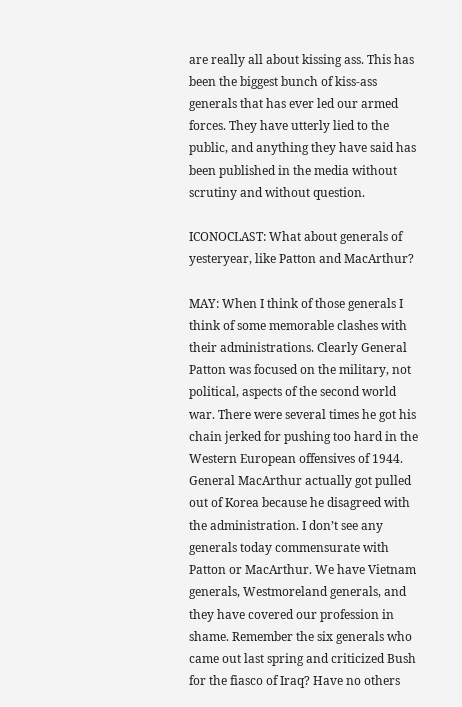are really all about kissing ass. This has been the biggest bunch of kiss-ass generals that has ever led our armed forces. They have utterly lied to the public, and anything they have said has been published in the media without scrutiny and without question.

ICONOCLAST: What about generals of yesteryear, like Patton and MacArthur?

MAY: When I think of those generals I think of some memorable clashes with their administrations. Clearly General Patton was focused on the military, not political, aspects of the second world war. There were several times he got his chain jerked for pushing too hard in the Western European offensives of 1944. General MacArthur actually got pulled out of Korea because he disagreed with the administration. I don’t see any generals today commensurate with Patton or MacArthur. We have Vietnam generals, Westmoreland generals, and they have covered our profession in shame. Remember the six generals who came out last spring and criticized Bush for the fiasco of Iraq? Have no others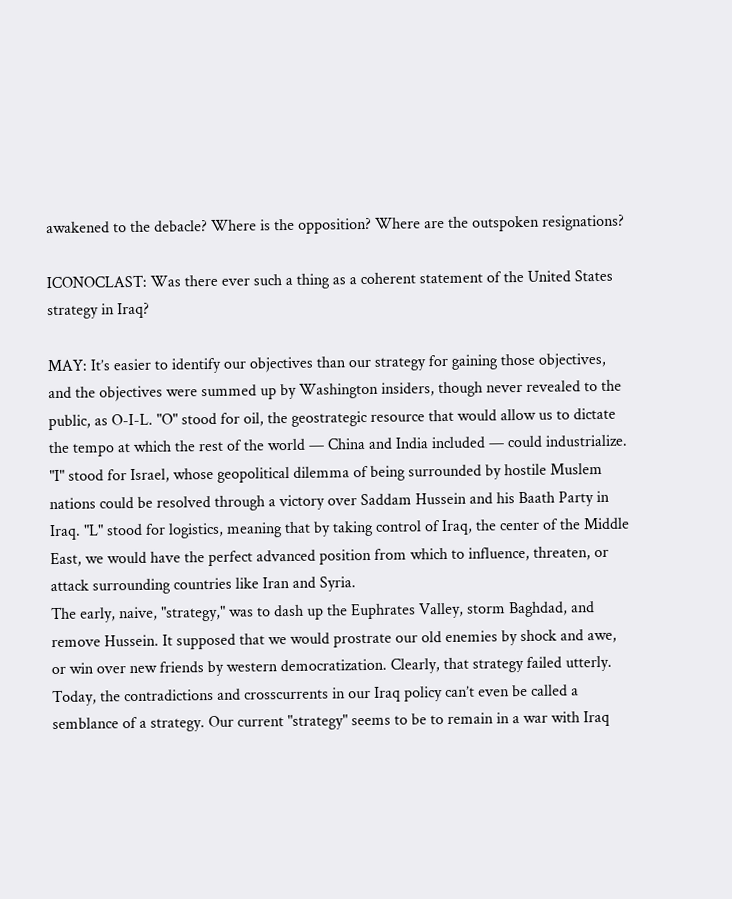awakened to the debacle? Where is the opposition? Where are the outspoken resignations?

ICONOCLAST: Was there ever such a thing as a coherent statement of the United States strategy in Iraq?

MAY: It’s easier to identify our objectives than our strategy for gaining those objectives, and the objectives were summed up by Washington insiders, though never revealed to the public, as O-I-L. "O" stood for oil, the geostrategic resource that would allow us to dictate the tempo at which the rest of the world — China and India included — could industrialize. "I" stood for Israel, whose geopolitical dilemma of being surrounded by hostile Muslem nations could be resolved through a victory over Saddam Hussein and his Baath Party in Iraq. "L" stood for logistics, meaning that by taking control of Iraq, the center of the Middle East, we would have the perfect advanced position from which to influence, threaten, or attack surrounding countries like Iran and Syria.
The early, naive, "strategy," was to dash up the Euphrates Valley, storm Baghdad, and remove Hussein. It supposed that we would prostrate our old enemies by shock and awe, or win over new friends by western democratization. Clearly, that strategy failed utterly.
Today, the contradictions and crosscurrents in our Iraq policy can’t even be called a semblance of a strategy. Our current "strategy" seems to be to remain in a war with Iraq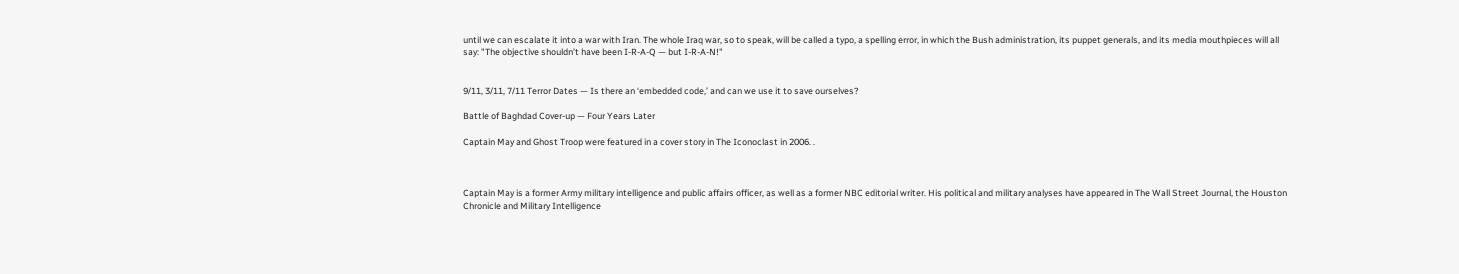until we can escalate it into a war with Iran. The whole Iraq war, so to speak, will be called a typo, a spelling error, in which the Bush administration, its puppet generals, and its media mouthpieces will all say: "The objective shouldn’t have been I-R-A-Q — but I-R-A-N!"


9/11, 3/11, 7/11 Terror Dates — Is there an ‘embedded code,’ and can we use it to save ourselves?

Battle of Baghdad Cover-up — Four Years Later

Captain May and Ghost Troop were featured in a cover story in The Iconoclast in 2006. .



Captain May is a former Army military intelligence and public affairs officer, as well as a former NBC editorial writer. His political and military analyses have appeared in The Wall Street Journal, the Houston Chronicle and Military Intelligence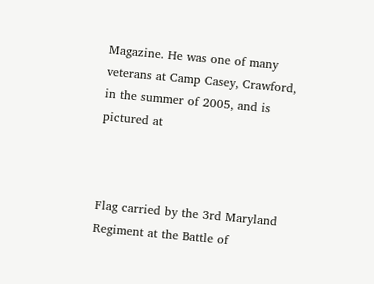Magazine. He was one of many veterans at Camp Casey, Crawford, in the summer of 2005, and is pictured at



Flag carried by the 3rd Maryland Regiment at the Battle of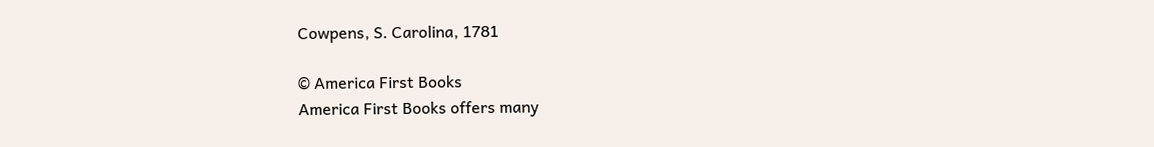Cowpens, S. Carolina, 1781

© America First Books
America First Books offers many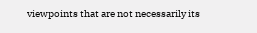viewpoints that are not necessarily its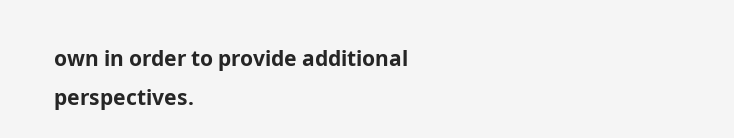own in order to provide additional perspectives.